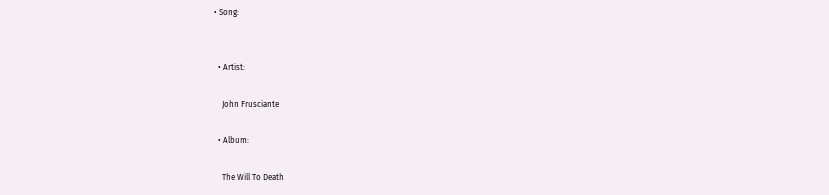• Song:


  • Artist:

    John Frusciante

  • Album:

    The Will To Death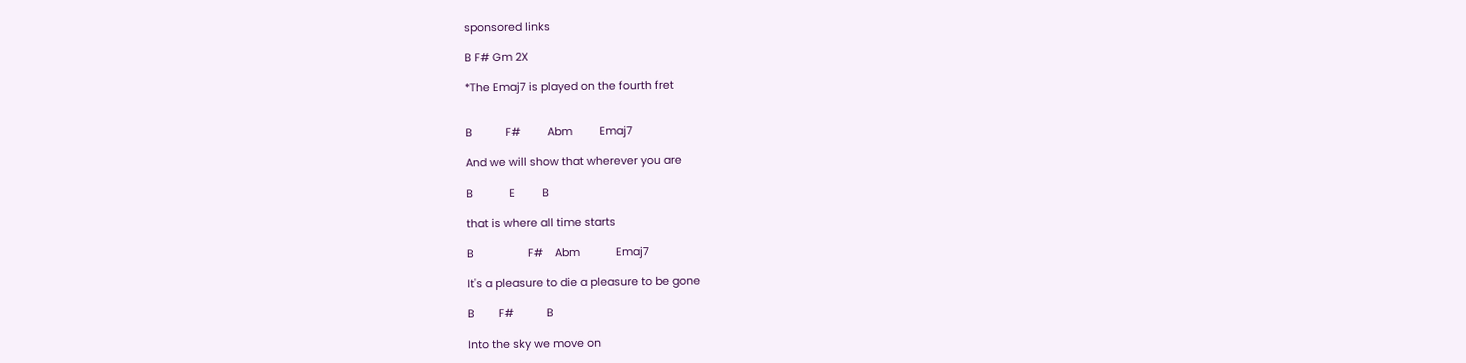sponsored links

B F# Gm 2X

*The Emaj7 is played on the fourth fret


B           F#         Abm         Emaj7

And we will show that wherever you are

B            E         B

that is where all time starts

B                  F#    Abm            Emaj7

It's a pleasure to die a pleasure to be gone

B        F#           B

Into the sky we move on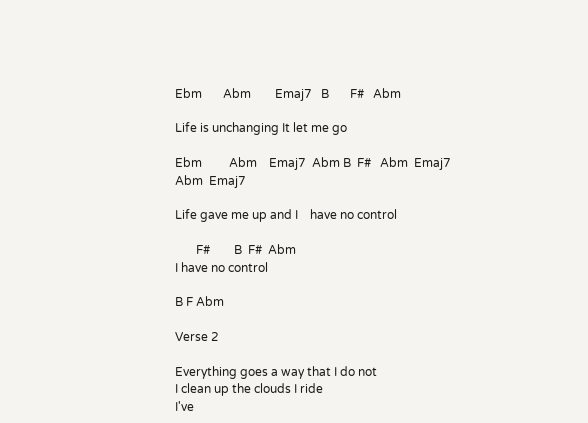Ebm       Abm        Emaj7   B       F#   Abm

Life is unchanging It let me go

Ebm         Abm    Emaj7  Abm B  F#   Abm  Emaj7  Abm  Emaj7

Life gave me up and I    have no control

       F#        B  F#  Abm
I have no control

B F Abm

Verse 2

Everything goes a way that I do not
I clean up the clouds I ride
I've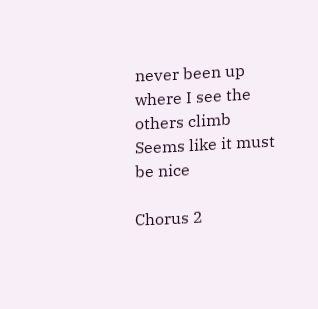never been up where I see the others climb
Seems like it must be nice

Chorus 2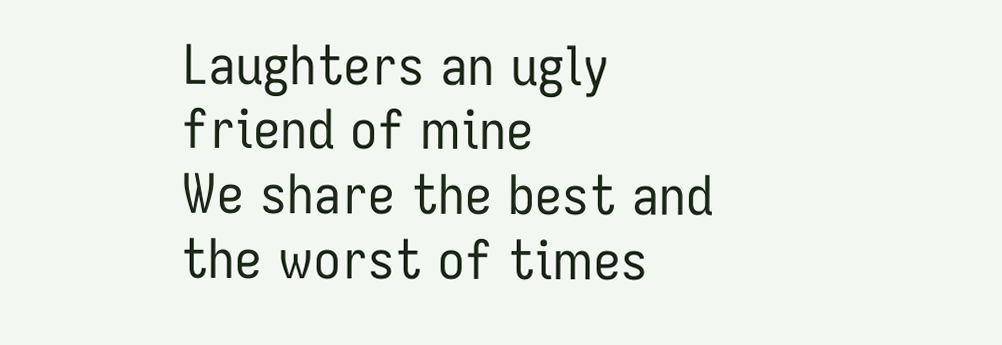Laughters an ugly friend of mine
We share the best and the worst of times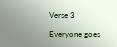Verse 3

Everyone goes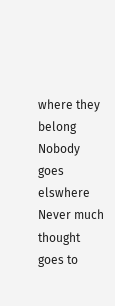where they belong
Nobody goes elswhere
Never much thought goes to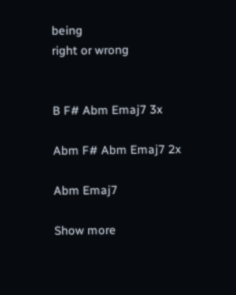being
right or wrong


B F# Abm Emaj7 3x

Abm F# Abm Emaj7 2x

Abm Emaj7

Show more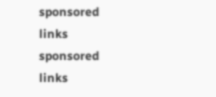sponsored links
sponsored links